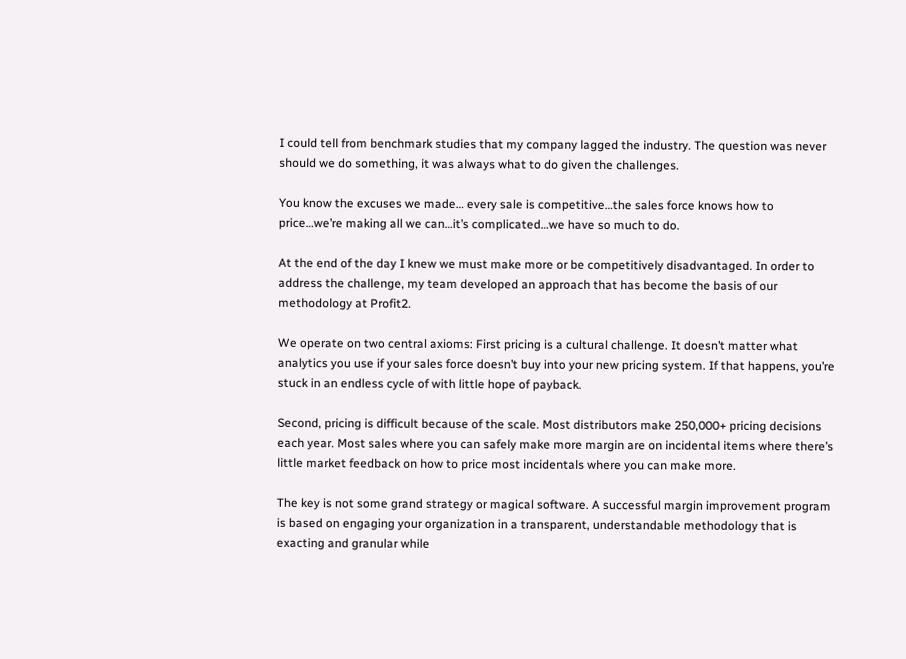I could tell from benchmark studies that my company lagged the industry. The question was never should we do something, it was always what to do given the challenges.

You know the excuses we made… every sale is competitive…the sales force knows how to price…we’re making all we can…it’s complicated…we have so much to do.

At the end of the day I knew we must make more or be competitively disadvantaged. In order to address the challenge, my team developed an approach that has become the basis of our methodology at Profit2.

We operate on two central axioms: First pricing is a cultural challenge. It doesn’t matter what analytics you use if your sales force doesn’t buy into your new pricing system. If that happens, you’re stuck in an endless cycle of with little hope of payback.

Second, pricing is difficult because of the scale. Most distributors make 250,000+ pricing decisions each year. Most sales where you can safely make more margin are on incidental items where there’s little market feedback on how to price most incidentals where you can make more.

The key is not some grand strategy or magical software. A successful margin improvement program is based on engaging your organization in a transparent, understandable methodology that is exacting and granular while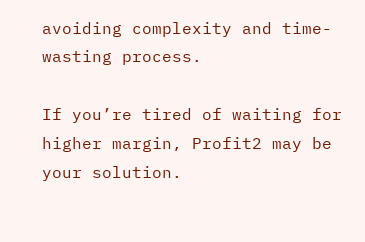avoiding complexity and time-wasting process.

If you’re tired of waiting for higher margin, Profit2 may be your solution.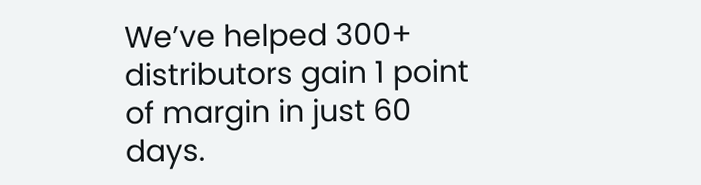We’ve helped 300+ distributors gain 1 point of margin in just 60 days.